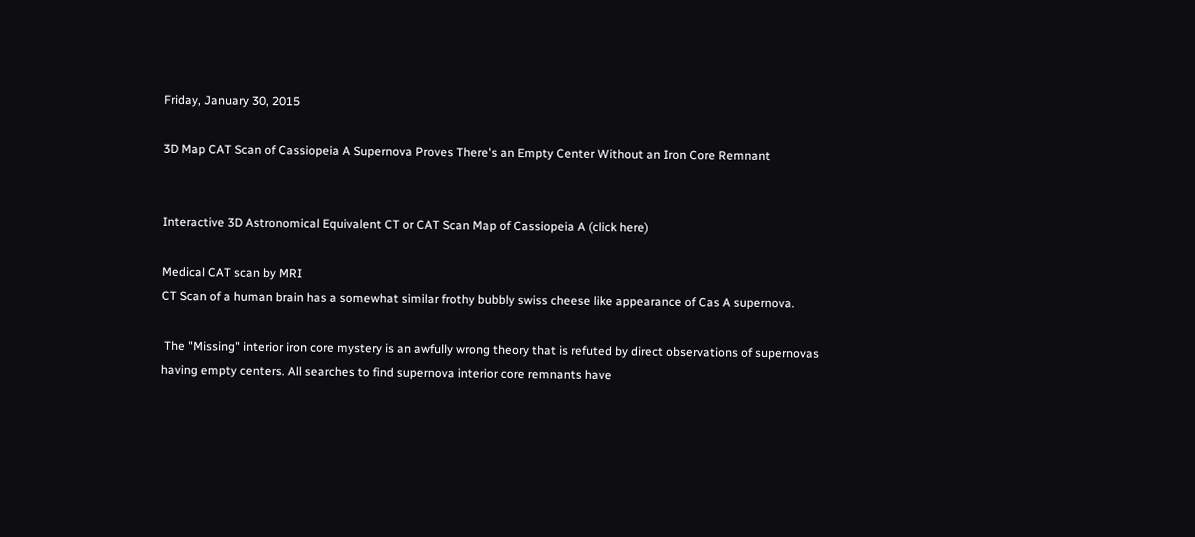Friday, January 30, 2015

3D Map CAT Scan of Cassiopeia A Supernova Proves There's an Empty Center Without an Iron Core Remnant


Interactive 3D Astronomical Equivalent CT or CAT Scan Map of Cassiopeia A (click here)

Medical CAT scan by MRI
CT Scan of a human brain has a somewhat similar frothy bubbly swiss cheese like appearance of Cas A supernova.

 The "Missing" interior iron core mystery is an awfully wrong theory that is refuted by direct observations of supernovas having empty centers. All searches to find supernova interior core remnants have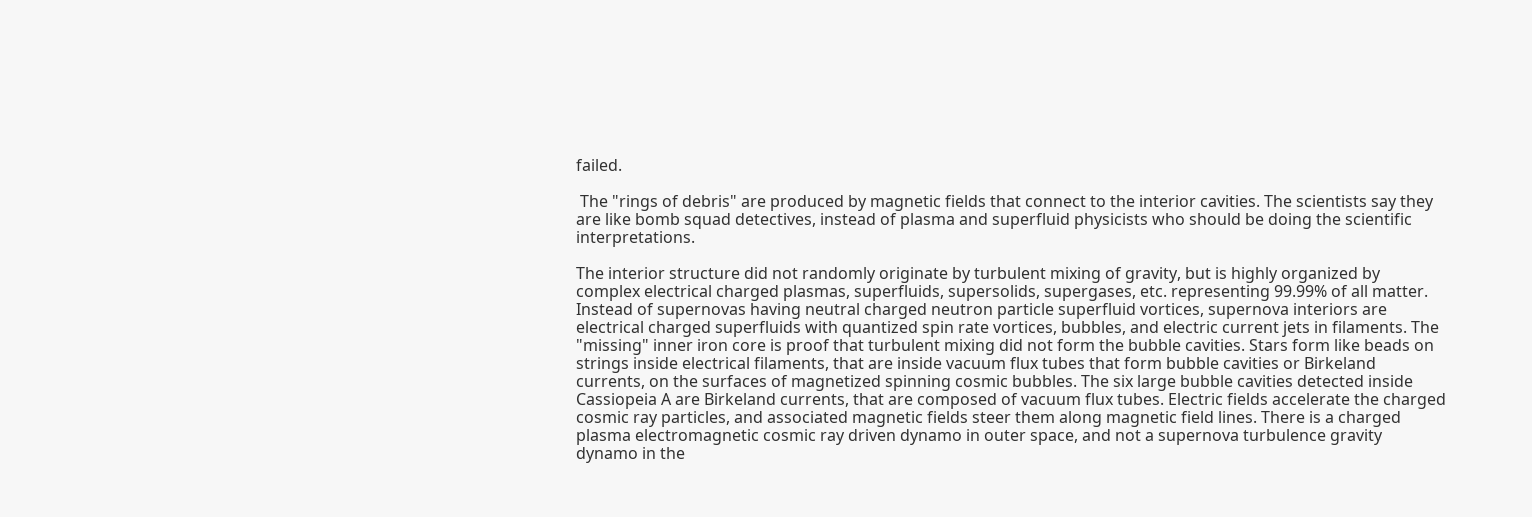failed.

 The "rings of debris" are produced by magnetic fields that connect to the interior cavities. The scientists say they are like bomb squad detectives, instead of plasma and superfluid physicists who should be doing the scientific interpretations.

The interior structure did not randomly originate by turbulent mixing of gravity, but is highly organized by complex electrical charged plasmas, superfluids, supersolids, supergases, etc. representing 99.99% of all matter. Instead of supernovas having neutral charged neutron particle superfluid vortices, supernova interiors are electrical charged superfluids with quantized spin rate vortices, bubbles, and electric current jets in filaments. The "missing" inner iron core is proof that turbulent mixing did not form the bubble cavities. Stars form like beads on strings inside electrical filaments, that are inside vacuum flux tubes that form bubble cavities or Birkeland currents, on the surfaces of magnetized spinning cosmic bubbles. The six large bubble cavities detected inside Cassiopeia A are Birkeland currents, that are composed of vacuum flux tubes. Electric fields accelerate the charged cosmic ray particles, and associated magnetic fields steer them along magnetic field lines. There is a charged plasma electromagnetic cosmic ray driven dynamo in outer space, and not a supernova turbulence gravity dynamo in the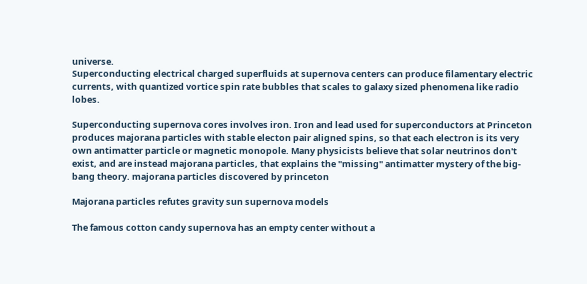universe.
Superconducting electrical charged superfluids at supernova centers can produce filamentary electric currents, with quantized vortice spin rate bubbles that scales to galaxy sized phenomena like radio lobes.

Superconducting supernova cores involves iron. Iron and lead used for superconductors at Princeton produces majorana particles with stable electon pair aligned spins, so that each electron is its very own antimatter particle or magnetic monopole. Many physicists believe that solar neutrinos don't exist, and are instead majorana particles, that explains the "missing" antimatter mystery of the big-bang theory. majorana particles discovered by princeton

Majorana particles refutes gravity sun supernova models

The famous cotton candy supernova has an empty center without a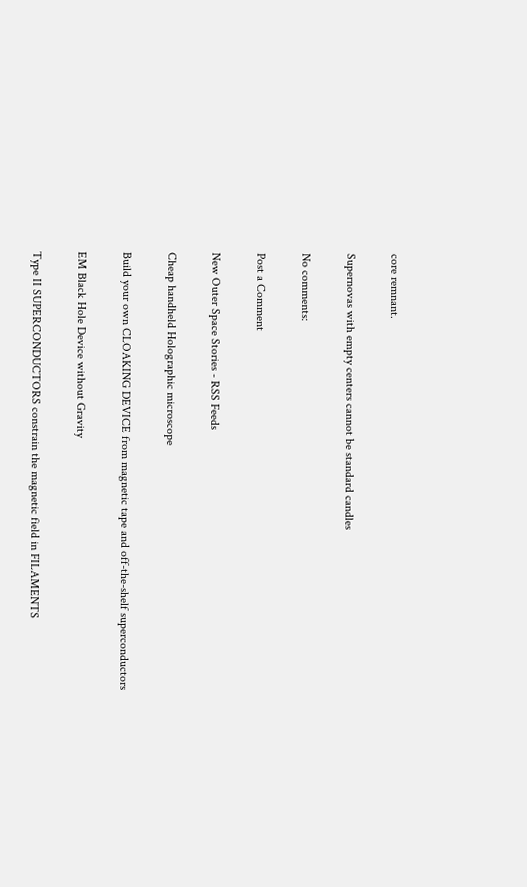core remnant.

Supernovas with empty centers cannot be standard candles

No comments:

Post a Comment

New Outer Space Stories - RSS Feeds

Cheap handheld Holographic microscope

Build your own CLOAKING DEVICE from magnetic tape and off-the-shelf superconductors

EM Black Hole Device without Gravity

Type II SUPERCONDUCTORS constrain the magnetic field in FILAMENTS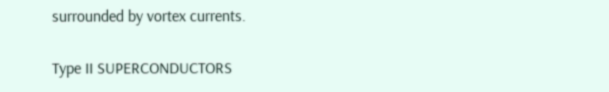surrounded by vortex currents.

Type II SUPERCONDUCTORS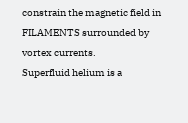constrain the magnetic field in FILAMENTS surrounded by vortex currents.
Superfluid helium is a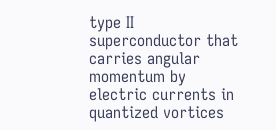type II superconductor that carries angular momentum by electric currents in quantized vortices